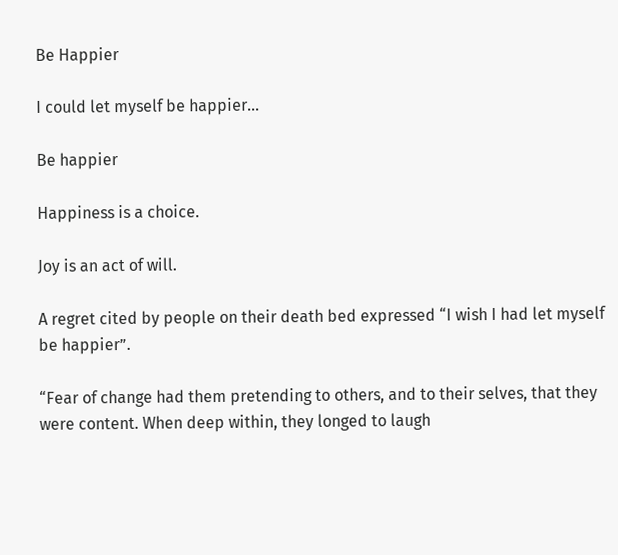Be Happier

I could let myself be happier…

Be happier

Happiness is a choice.

Joy is an act of will.

A regret cited by people on their death bed expressed “I wish I had let myself be happier”.

“Fear of change had them pretending to others, and to their selves, that they were content. When deep within, they longed to laugh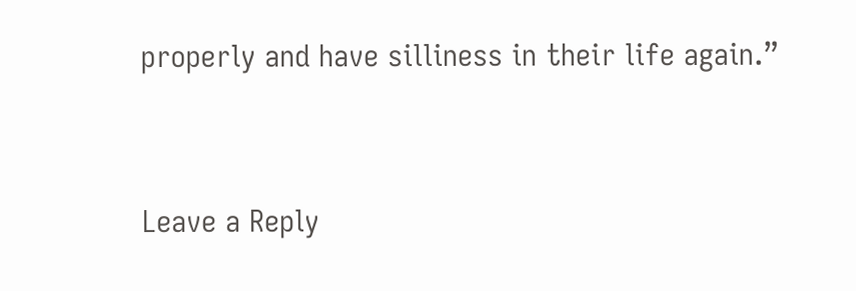properly and have silliness in their life again.”


Leave a Reply